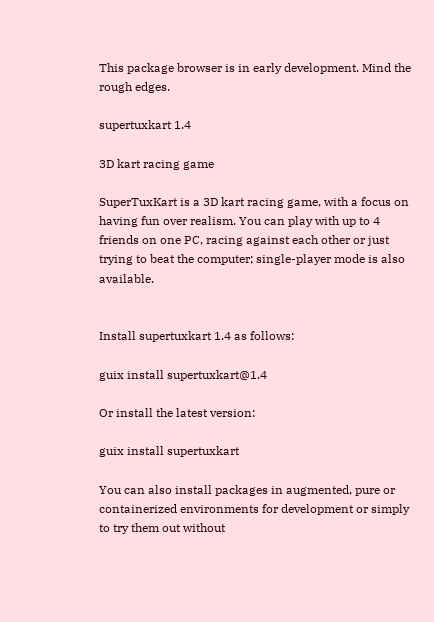This package browser is in early development. Mind the rough edges.

supertuxkart 1.4

3D kart racing game

SuperTuxKart is a 3D kart racing game, with a focus on having fun over realism. You can play with up to 4 friends on one PC, racing against each other or just trying to beat the computer; single-player mode is also available.


Install supertuxkart 1.4 as follows:

guix install supertuxkart@1.4

Or install the latest version:

guix install supertuxkart

You can also install packages in augmented, pure or containerized environments for development or simply to try them out without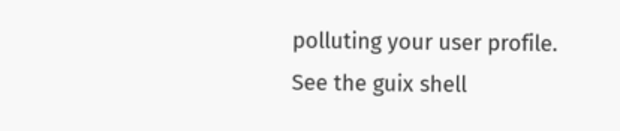polluting your user profile. See the guix shell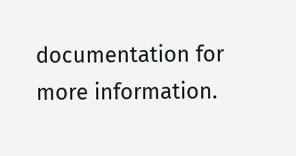documentation for more information.